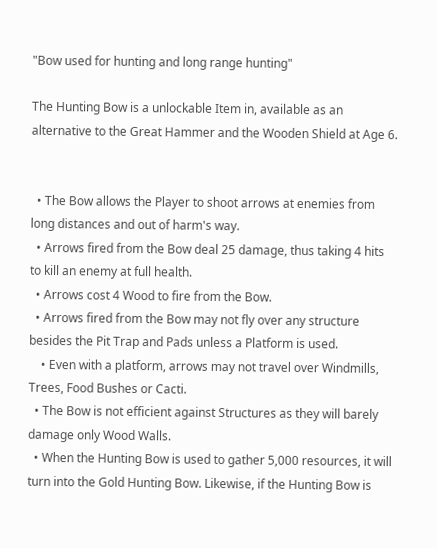"Bow used for hunting and long range hunting"

The Hunting Bow is a unlockable Item in, available as an alternative to the Great Hammer and the Wooden Shield at Age 6.


  • The Bow allows the Player to shoot arrows at enemies from long distances and out of harm's way.
  • Arrows fired from the Bow deal 25 damage, thus taking 4 hits to kill an enemy at full health.
  • Arrows cost 4 Wood to fire from the Bow.
  • Arrows fired from the Bow may not fly over any structure besides the Pit Trap and Pads unless a Platform is used.
    • Even with a platform, arrows may not travel over Windmills, Trees, Food Bushes or Cacti.
  • The Bow is not efficient against Structures as they will barely damage only Wood Walls.
  • When the Hunting Bow is used to gather 5,000 resources, it will turn into the Gold Hunting Bow. Likewise, if the Hunting Bow is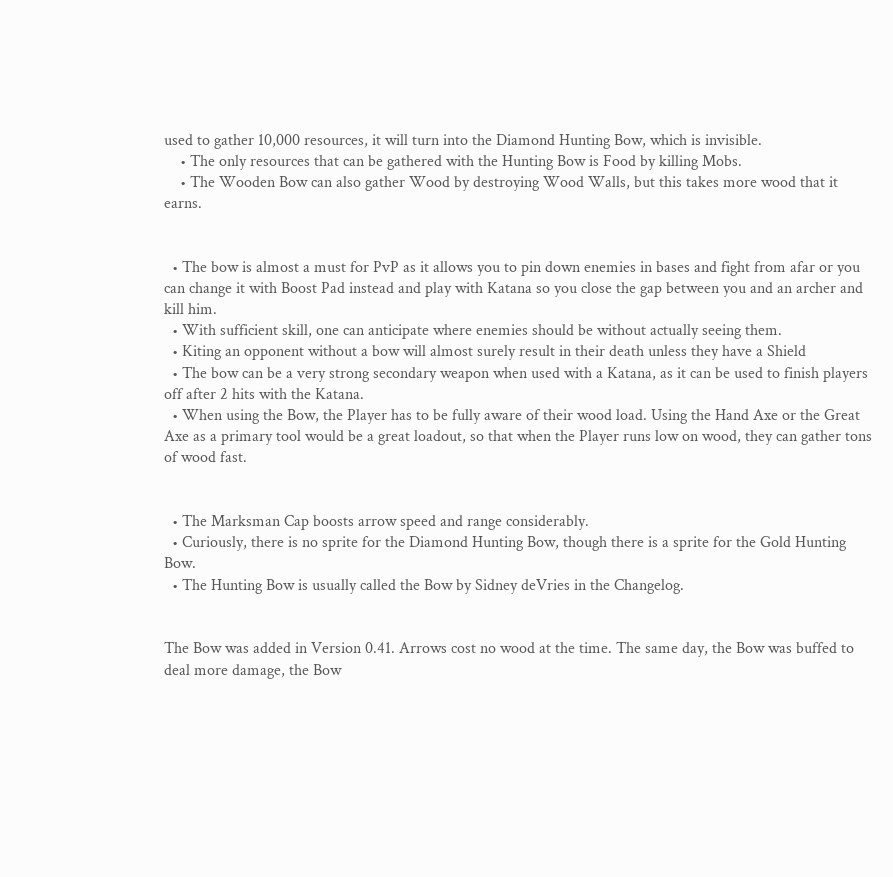used to gather 10,000 resources, it will turn into the Diamond Hunting Bow, which is invisible.
    • The only resources that can be gathered with the Hunting Bow is Food by killing Mobs.
    • The Wooden Bow can also gather Wood by destroying Wood Walls, but this takes more wood that it earns.


  • The bow is almost a must for PvP as it allows you to pin down enemies in bases and fight from afar or you can change it with Boost Pad instead and play with Katana so you close the gap between you and an archer and kill him.
  • With sufficient skill, one can anticipate where enemies should be without actually seeing them.
  • Kiting an opponent without a bow will almost surely result in their death unless they have a Shield
  • The bow can be a very strong secondary weapon when used with a Katana, as it can be used to finish players off after 2 hits with the Katana.
  • When using the Bow, the Player has to be fully aware of their wood load. Using the Hand Axe or the Great Axe as a primary tool would be a great loadout, so that when the Player runs low on wood, they can gather tons of wood fast.


  • The Marksman Cap boosts arrow speed and range considerably.
  • Curiously, there is no sprite for the Diamond Hunting Bow, though there is a sprite for the Gold Hunting Bow.
  • The Hunting Bow is usually called the Bow by Sidney deVries in the Changelog.


The Bow was added in Version 0.41. Arrows cost no wood at the time. The same day, the Bow was buffed to deal more damage, the Bow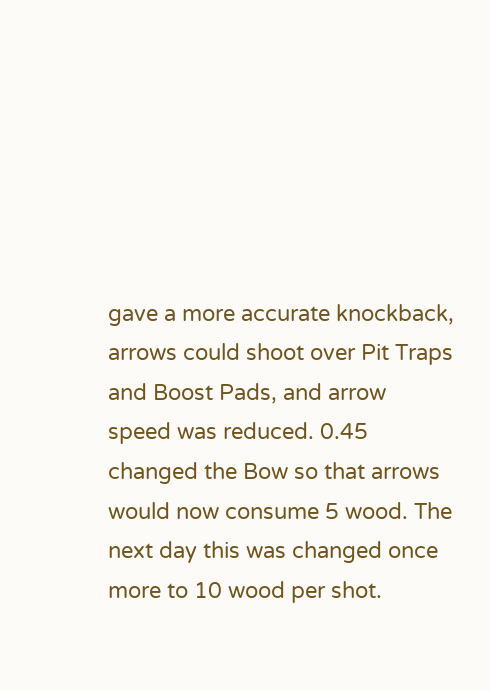gave a more accurate knockback, arrows could shoot over Pit Traps and Boost Pads, and arrow speed was reduced. 0.45 changed the Bow so that arrows would now consume 5 wood. The next day this was changed once more to 10 wood per shot.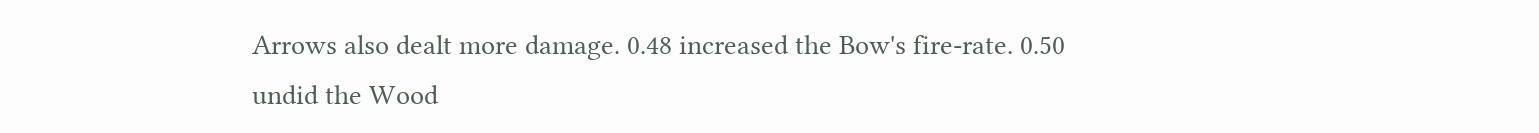Arrows also dealt more damage. 0.48 increased the Bow's fire-rate. 0.50 undid the Wood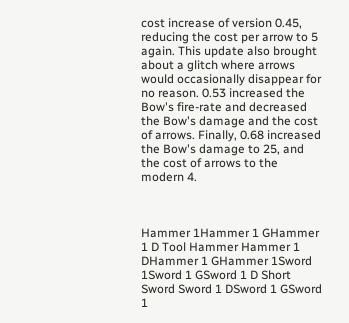cost increase of version 0.45, reducing the cost per arrow to 5 again. This update also brought about a glitch where arrows would occasionally disappear for no reason. 0.53 increased the Bow's fire-rate and decreased the Bow's damage and the cost of arrows. Finally, 0.68 increased the Bow's damage to 25, and the cost of arrows to the modern 4.



Hammer 1Hammer 1 GHammer 1 D Tool Hammer Hammer 1 DHammer 1 GHammer 1Sword 1Sword 1 GSword 1 D Short Sword Sword 1 DSword 1 GSword 1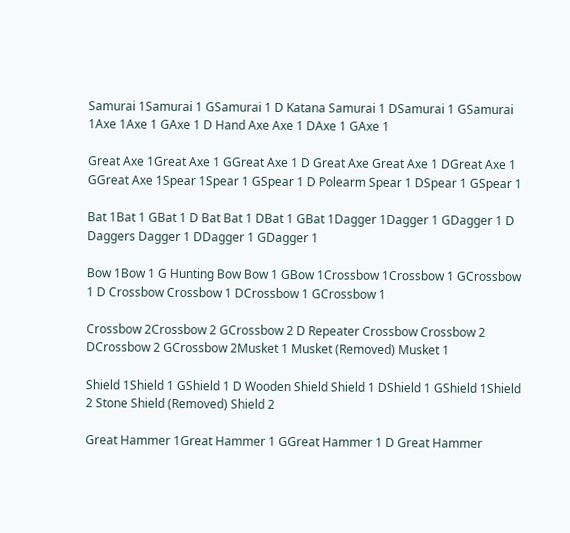Samurai 1Samurai 1 GSamurai 1 D Katana Samurai 1 DSamurai 1 GSamurai 1Axe 1Axe 1 GAxe 1 D Hand Axe Axe 1 DAxe 1 GAxe 1

Great Axe 1Great Axe 1 GGreat Axe 1 D Great Axe Great Axe 1 DGreat Axe 1 GGreat Axe 1Spear 1Spear 1 GSpear 1 D Polearm Spear 1 DSpear 1 GSpear 1

Bat 1Bat 1 GBat 1 D Bat Bat 1 DBat 1 GBat 1Dagger 1Dagger 1 GDagger 1 D Daggers Dagger 1 DDagger 1 GDagger 1

Bow 1Bow 1 G Hunting Bow Bow 1 GBow 1Crossbow 1Crossbow 1 GCrossbow 1 D Crossbow Crossbow 1 DCrossbow 1 GCrossbow 1

Crossbow 2Crossbow 2 GCrossbow 2 D Repeater Crossbow Crossbow 2 DCrossbow 2 GCrossbow 2Musket 1 Musket (Removed) Musket 1

Shield 1Shield 1 GShield 1 D Wooden Shield Shield 1 DShield 1 GShield 1Shield 2 Stone Shield (Removed) Shield 2

Great Hammer 1Great Hammer 1 GGreat Hammer 1 D Great Hammer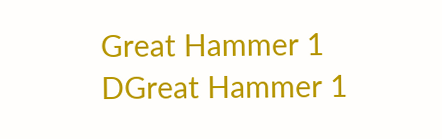Great Hammer 1 DGreat Hammer 1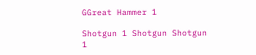GGreat Hammer 1

Shotgun 1 Shotgun Shotgun 1